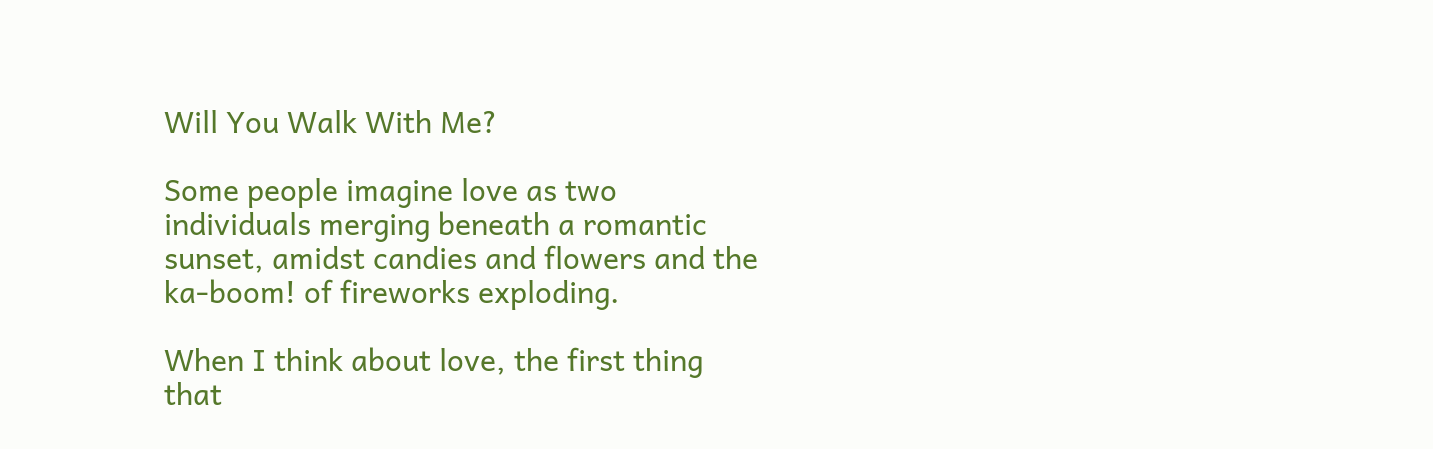Will You Walk With Me?

Some people imagine love as two individuals merging beneath a romantic sunset, amidst candies and flowers and the ka-boom! of fireworks exploding.

When I think about love, the first thing that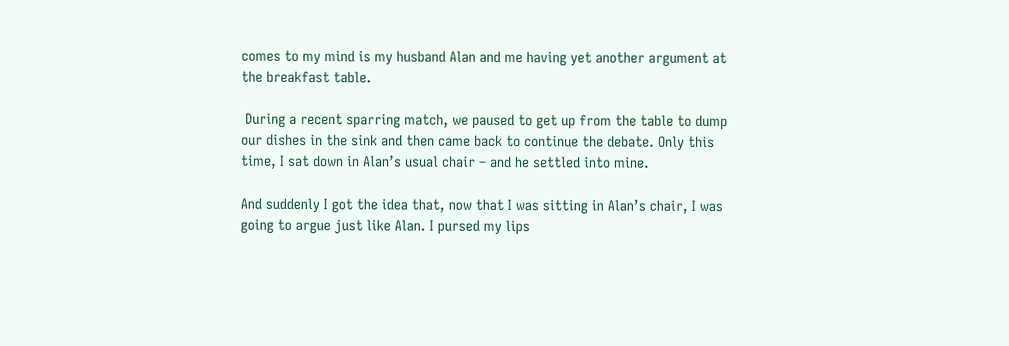comes to my mind is my husband Alan and me having yet another argument at the breakfast table.

 During a recent sparring match, we paused to get up from the table to dump our dishes in the sink and then came back to continue the debate. Only this time, I sat down in Alan’s usual chair – and he settled into mine.

And suddenly I got the idea that, now that I was sitting in Alan’s chair, I was going to argue just like Alan. I pursed my lips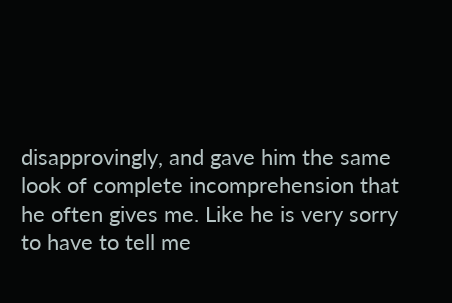disapprovingly, and gave him the same look of complete incomprehension that he often gives me. Like he is very sorry to have to tell me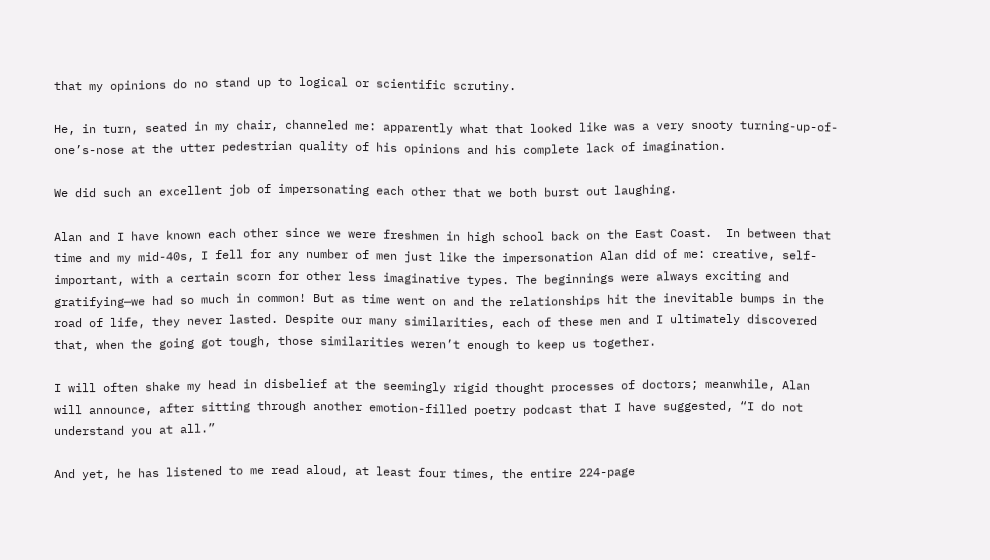that my opinions do no stand up to logical or scientific scrutiny.

He, in turn, seated in my chair, channeled me: apparently what that looked like was a very snooty turning-up-of-one’s-nose at the utter pedestrian quality of his opinions and his complete lack of imagination.

We did such an excellent job of impersonating each other that we both burst out laughing.

Alan and I have known each other since we were freshmen in high school back on the East Coast.  In between that time and my mid-40s, I fell for any number of men just like the impersonation Alan did of me: creative, self-important, with a certain scorn for other less imaginative types. The beginnings were always exciting and gratifying—we had so much in common! But as time went on and the relationships hit the inevitable bumps in the road of life, they never lasted. Despite our many similarities, each of these men and I ultimately discovered that, when the going got tough, those similarities weren’t enough to keep us together.

I will often shake my head in disbelief at the seemingly rigid thought processes of doctors; meanwhile, Alan will announce, after sitting through another emotion-filled poetry podcast that I have suggested, “I do not understand you at all.”

And yet, he has listened to me read aloud, at least four times, the entire 224-page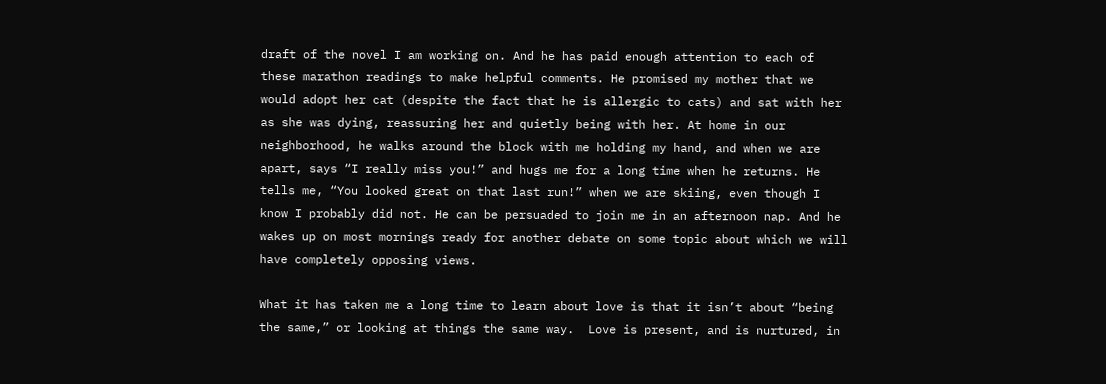draft of the novel I am working on. And he has paid enough attention to each of these marathon readings to make helpful comments. He promised my mother that we would adopt her cat (despite the fact that he is allergic to cats) and sat with her as she was dying, reassuring her and quietly being with her. At home in our neighborhood, he walks around the block with me holding my hand, and when we are apart, says “I really miss you!” and hugs me for a long time when he returns. He tells me, “You looked great on that last run!” when we are skiing, even though I know I probably did not. He can be persuaded to join me in an afternoon nap. And he wakes up on most mornings ready for another debate on some topic about which we will have completely opposing views.

What it has taken me a long time to learn about love is that it isn’t about “being the same,” or looking at things the same way.  Love is present, and is nurtured, in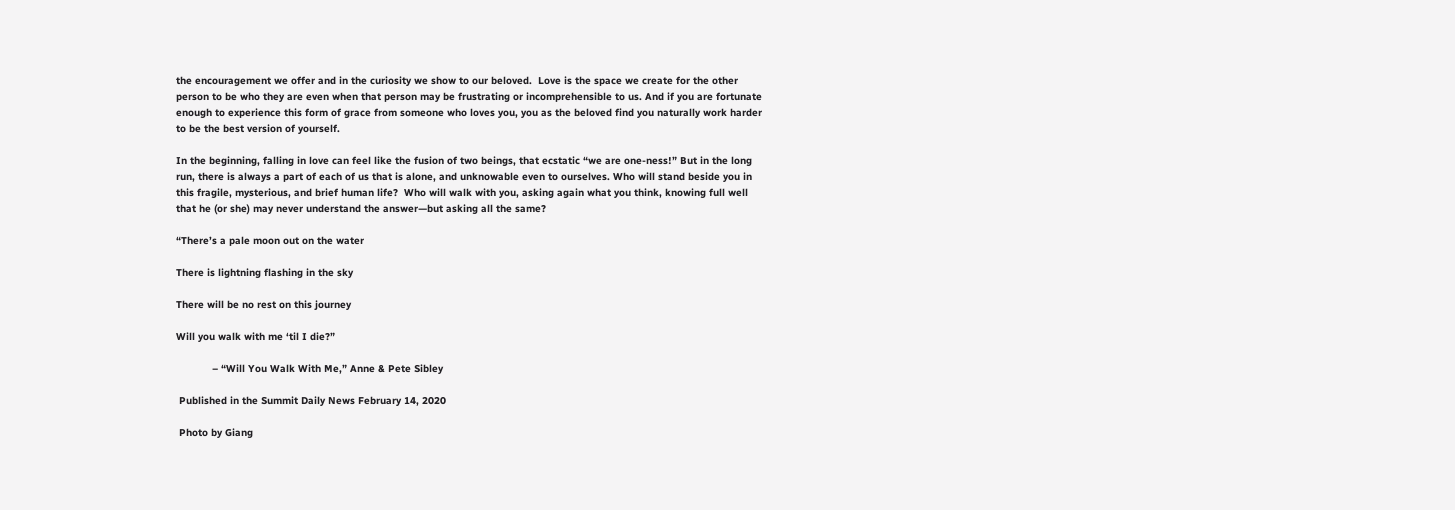the encouragement we offer and in the curiosity we show to our beloved.  Love is the space we create for the other person to be who they are even when that person may be frustrating or incomprehensible to us. And if you are fortunate enough to experience this form of grace from someone who loves you, you as the beloved find you naturally work harder to be the best version of yourself.

In the beginning, falling in love can feel like the fusion of two beings, that ecstatic “we are one-ness!” But in the long run, there is always a part of each of us that is alone, and unknowable even to ourselves. Who will stand beside you in this fragile, mysterious, and brief human life?  Who will walk with you, asking again what you think, knowing full well that he (or she) may never understand the answer—but asking all the same?

“There’s a pale moon out on the water

There is lightning flashing in the sky

There will be no rest on this journey

Will you walk with me ‘til I die?”

            – “Will You Walk With Me,” Anne & Pete Sibley

 Published in the Summit Daily News February 14, 2020

 Photo by Giang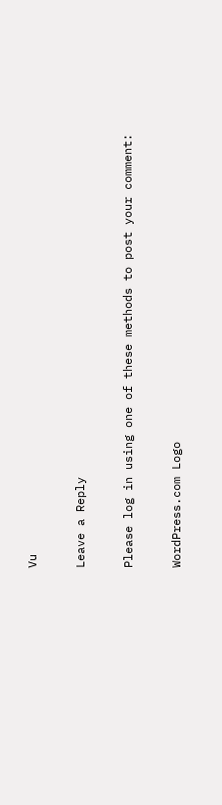Vu

Leave a Reply

Please log in using one of these methods to post your comment:

WordPress.com Logo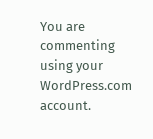You are commenting using your WordPress.com account.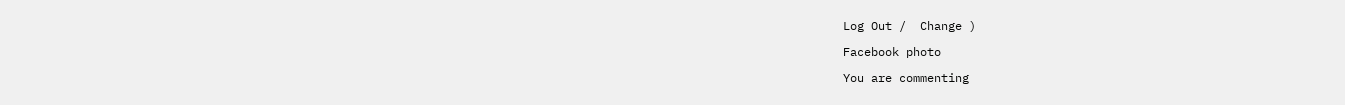Log Out /  Change )

Facebook photo

You are commenting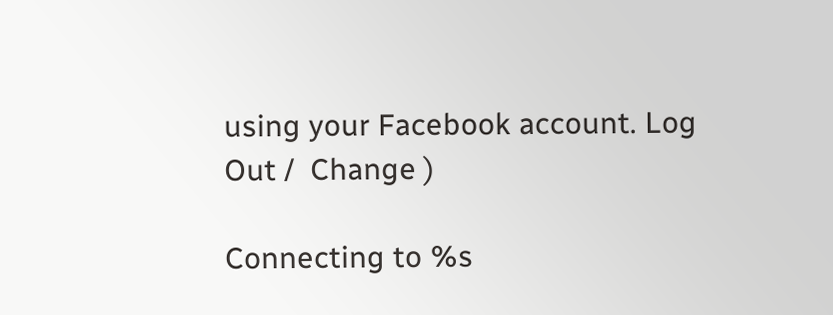using your Facebook account. Log Out /  Change )

Connecting to %s